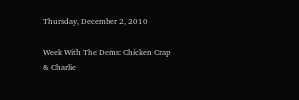Thursday, December 2, 2010

Week With The Dems: Chicken Crap & Charlie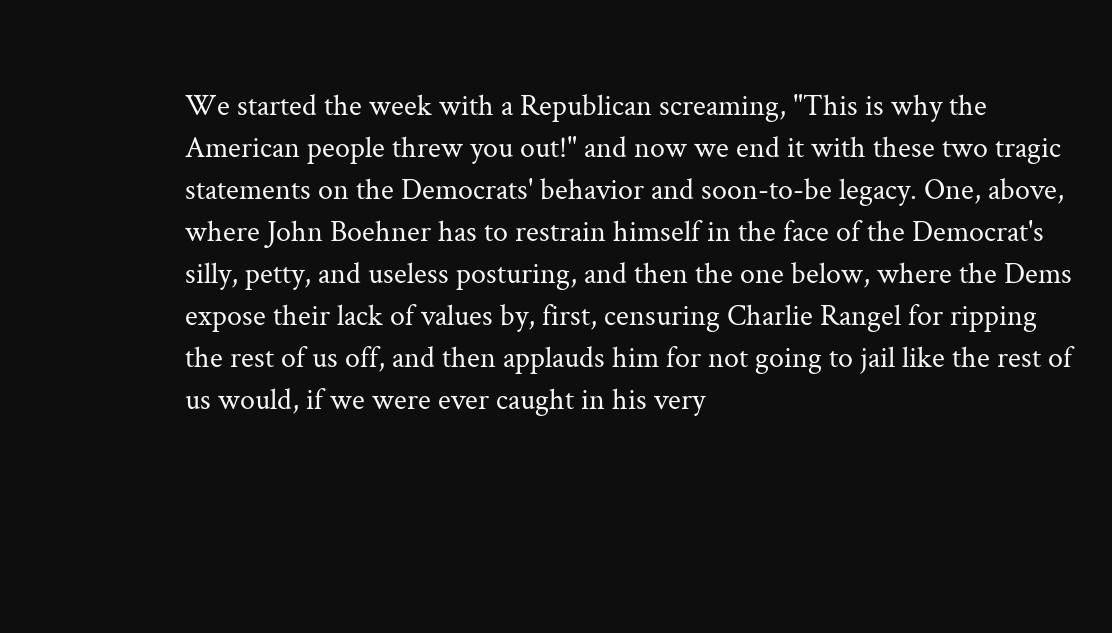We started the week with a Republican screaming, "This is why the American people threw you out!" and now we end it with these two tragic statements on the Democrats' behavior and soon-to-be legacy. One, above, where John Boehner has to restrain himself in the face of the Democrat's silly, petty, and useless posturing, and then the one below, where the Dems expose their lack of values by, first, censuring Charlie Rangel for ripping the rest of us off, and then applauds him for not going to jail like the rest of us would, if we were ever caught in his very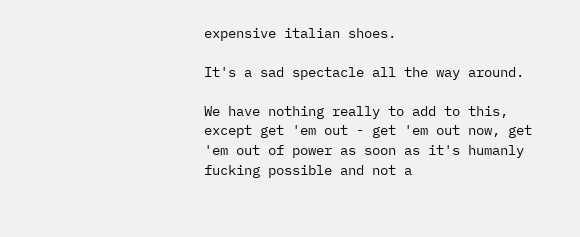expensive italian shoes.

It's a sad spectacle all the way around.

We have nothing really to add to this, except get 'em out - get 'em out now, get 'em out of power as soon as it's humanly fucking possible and not a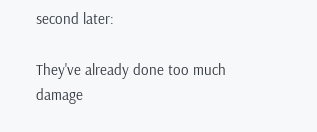second later:

They've already done too much damage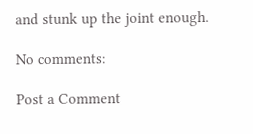and stunk up the joint enough.

No comments:

Post a Comment